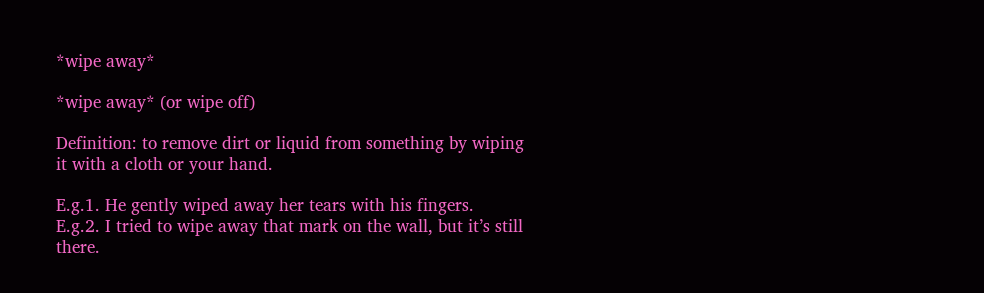*wipe away*

*wipe away* (or wipe off)

Definition: to remove dirt or liquid from something by wiping it with a cloth or your hand.

E.g.1. He gently wiped away her tears with his fingers.
E.g.2. I tried to wipe away that mark on the wall, but it’s still there.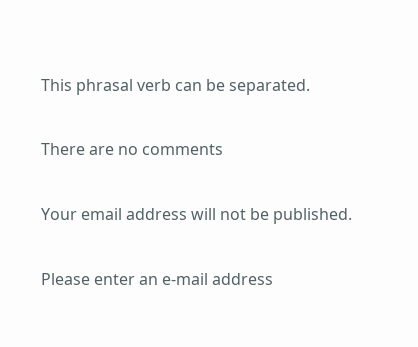This phrasal verb can be separated.

There are no comments

Your email address will not be published.

Please enter an e-mail address